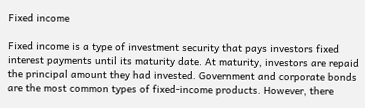Fixed income

Fixed income is a type of investment security that pays investors fixed interest payments until its maturity date. At maturity, investors are repaid the principal amount they had invested. Government and corporate bonds are the most common types of fixed-income products. However, there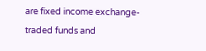are fixed income exchange-traded funds and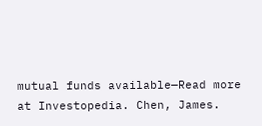mutual funds available—Read more at Investopedia. Chen, James.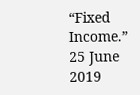“Fixed Income.” 25 June 2019